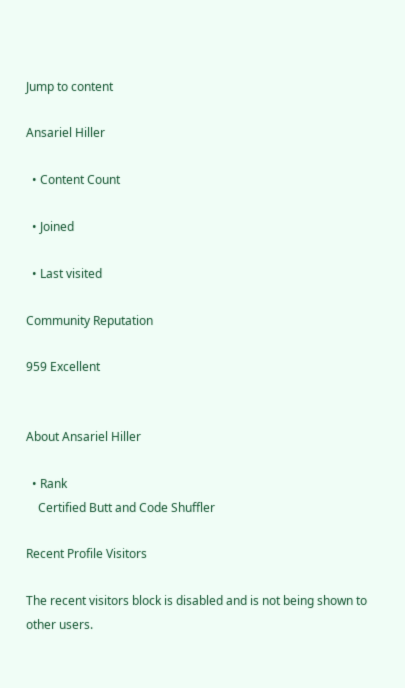Jump to content

Ansariel Hiller

  • Content Count

  • Joined

  • Last visited

Community Reputation

959 Excellent


About Ansariel Hiller

  • Rank
    Certified Butt and Code Shuffler

Recent Profile Visitors

The recent visitors block is disabled and is not being shown to other users.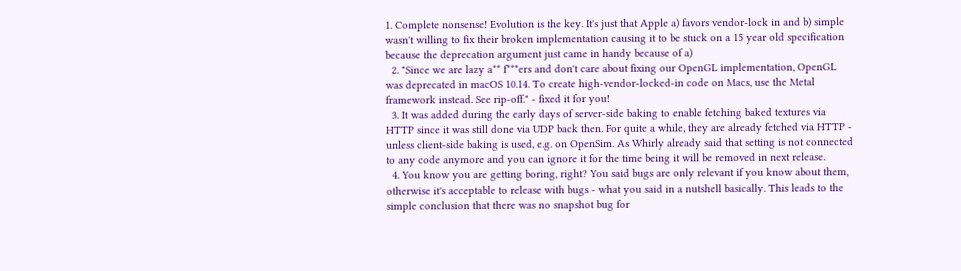1. Complete nonsense! Evolution is the key. It's just that Apple a) favors vendor-lock in and b) simple wasn't willing to fix their broken implementation causing it to be stuck on a 15 year old specification because the deprecation argument just came in handy because of a)
  2. "Since we are lazy a** f***ers and don't care about fixing our OpenGL implementation, OpenGL was deprecated in macOS 10.14. To create high-vendor-locked-in code on Macs, use the Metal framework instead. See rip-off." - fixed it for you!
  3. It was added during the early days of server-side baking to enable fetching baked textures via HTTP since it was still done via UDP back then. For quite a while, they are already fetched via HTTP - unless client-side baking is used, e.g. on OpenSim. As Whirly already said that setting is not connected to any code anymore and you can ignore it for the time being it will be removed in next release.
  4. You know you are getting boring, right? You said bugs are only relevant if you know about them, otherwise it's acceptable to release with bugs - what you said in a nutshell basically. This leads to the simple conclusion that there was no snapshot bug for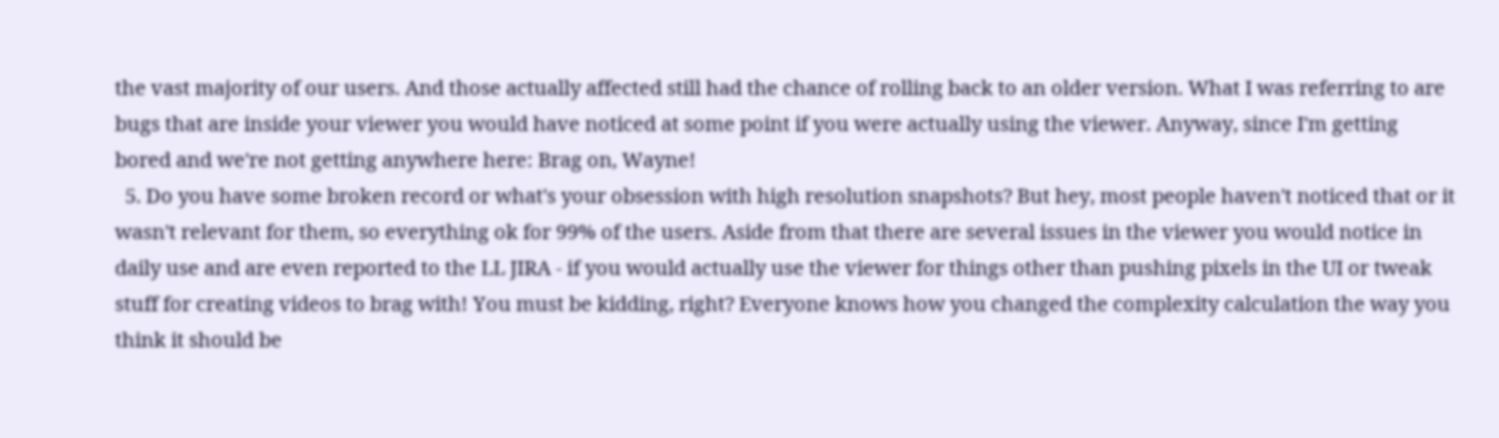the vast majority of our users. And those actually affected still had the chance of rolling back to an older version. What I was referring to are bugs that are inside your viewer you would have noticed at some point if you were actually using the viewer. Anyway, since I'm getting bored and we're not getting anywhere here: Brag on, Wayne!
  5. Do you have some broken record or what's your obsession with high resolution snapshots? But hey, most people haven't noticed that or it wasn't relevant for them, so everything ok for 99% of the users. Aside from that there are several issues in the viewer you would notice in daily use and are even reported to the LL JIRA - if you would actually use the viewer for things other than pushing pixels in the UI or tweak stuff for creating videos to brag with! You must be kidding, right? Everyone knows how you changed the complexity calculation the way you think it should be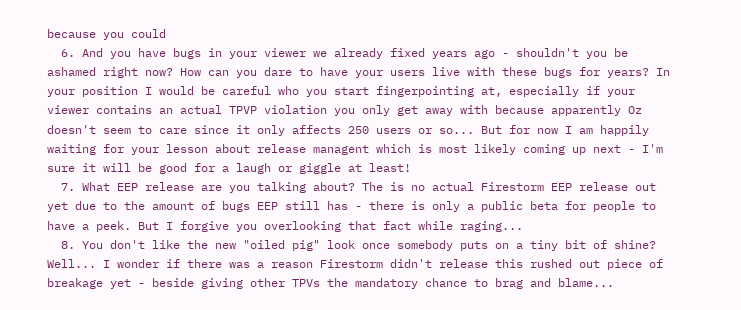because you could
  6. And you have bugs in your viewer we already fixed years ago - shouldn't you be ashamed right now? How can you dare to have your users live with these bugs for years? In your position I would be careful who you start fingerpointing at, especially if your viewer contains an actual TPVP violation you only get away with because apparently Oz doesn't seem to care since it only affects 250 users or so... But for now I am happily waiting for your lesson about release managent which is most likely coming up next - I'm sure it will be good for a laugh or giggle at least!
  7. What EEP release are you talking about? The is no actual Firestorm EEP release out yet due to the amount of bugs EEP still has - there is only a public beta for people to have a peek. But I forgive you overlooking that fact while raging...
  8. You don't like the new "oiled pig" look once somebody puts on a tiny bit of shine? Well... I wonder if there was a reason Firestorm didn't release this rushed out piece of breakage yet - beside giving other TPVs the mandatory chance to brag and blame...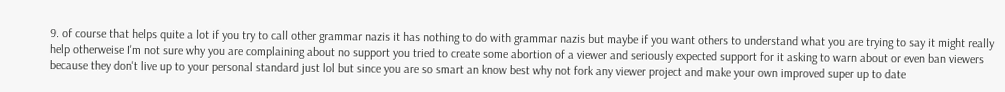9. of course that helps quite a lot if you try to call other grammar nazis it has nothing to do with grammar nazis but maybe if you want others to understand what you are trying to say it might really help otherweise I'm not sure why you are complaining about no support you tried to create some abortion of a viewer and seriously expected support for it asking to warn about or even ban viewers because they don't live up to your personal standard just lol but since you are so smart an know best why not fork any viewer project and make your own improved super up to date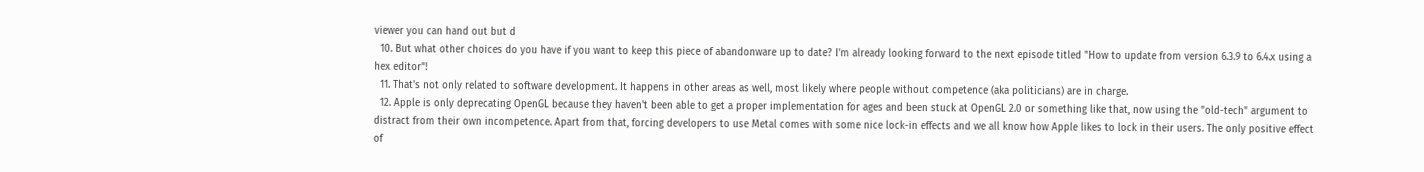viewer you can hand out but d
  10. But what other choices do you have if you want to keep this piece of abandonware up to date? I'm already looking forward to the next episode titled "How to update from version 6.3.9 to 6.4.x using a hex editor"!
  11. That's not only related to software development. It happens in other areas as well, most likely where people without competence (aka politicians) are in charge.
  12. Apple is only deprecating OpenGL because they haven't been able to get a proper implementation for ages and been stuck at OpenGL 2.0 or something like that, now using the "old-tech" argument to distract from their own incompetence. Apart from that, forcing developers to use Metal comes with some nice lock-in effects and we all know how Apple likes to lock in their users. The only positive effect of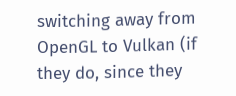switching away from OpenGL to Vulkan (if they do, since they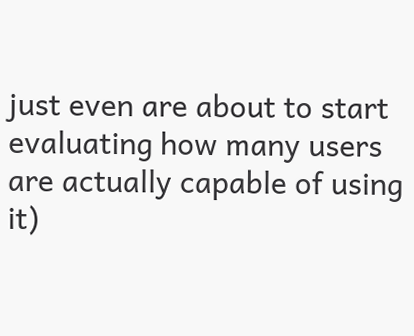just even are about to start evaluating how many users are actually capable of using it)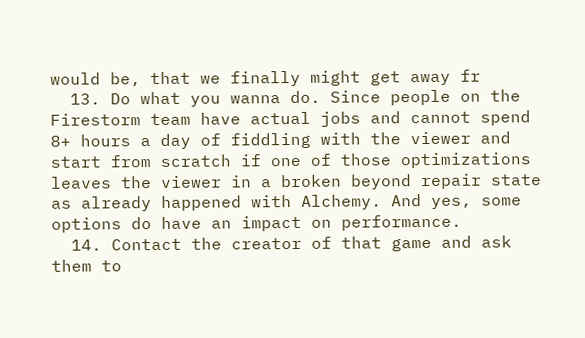would be, that we finally might get away fr
  13. Do what you wanna do. Since people on the Firestorm team have actual jobs and cannot spend 8+ hours a day of fiddling with the viewer and start from scratch if one of those optimizations leaves the viewer in a broken beyond repair state as already happened with Alchemy. And yes, some options do have an impact on performance.
  14. Contact the creator of that game and ask them to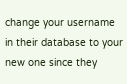change your username in their database to your new one since they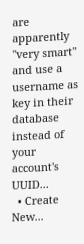are apparently "very smart" and use a username as key in their database instead of your account's UUID...
  • Create New...